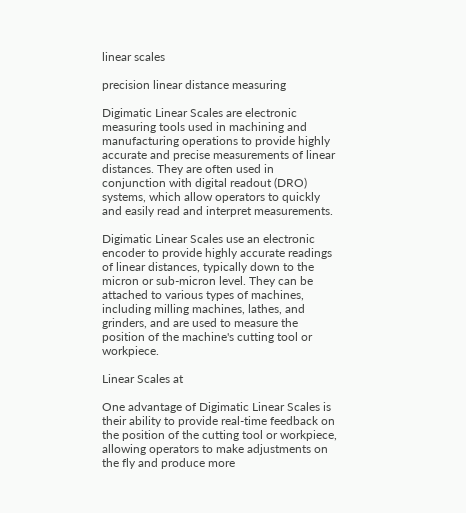linear scales

precision linear distance measuring

Digimatic Linear Scales are electronic measuring tools used in machining and manufacturing operations to provide highly accurate and precise measurements of linear distances. They are often used in conjunction with digital readout (DRO) systems, which allow operators to quickly and easily read and interpret measurements.

Digimatic Linear Scales use an electronic encoder to provide highly accurate readings of linear distances, typically down to the micron or sub-micron level. They can be attached to various types of machines, including milling machines, lathes, and grinders, and are used to measure the position of the machine's cutting tool or workpiece.

Linear Scales at

One advantage of Digimatic Linear Scales is their ability to provide real-time feedback on the position of the cutting tool or workpiece, allowing operators to make adjustments on the fly and produce more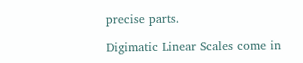precise parts.

Digimatic Linear Scales come in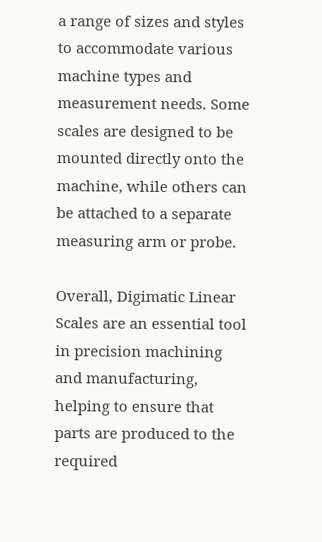a range of sizes and styles to accommodate various machine types and measurement needs. Some scales are designed to be mounted directly onto the machine, while others can be attached to a separate measuring arm or probe.

Overall, Digimatic Linear Scales are an essential tool in precision machining and manufacturing, helping to ensure that parts are produced to the required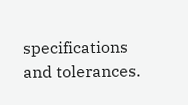specifications and tolerances.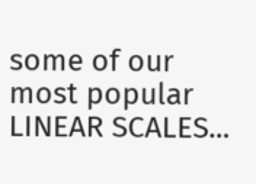some of our most popular LINEAR SCALES...